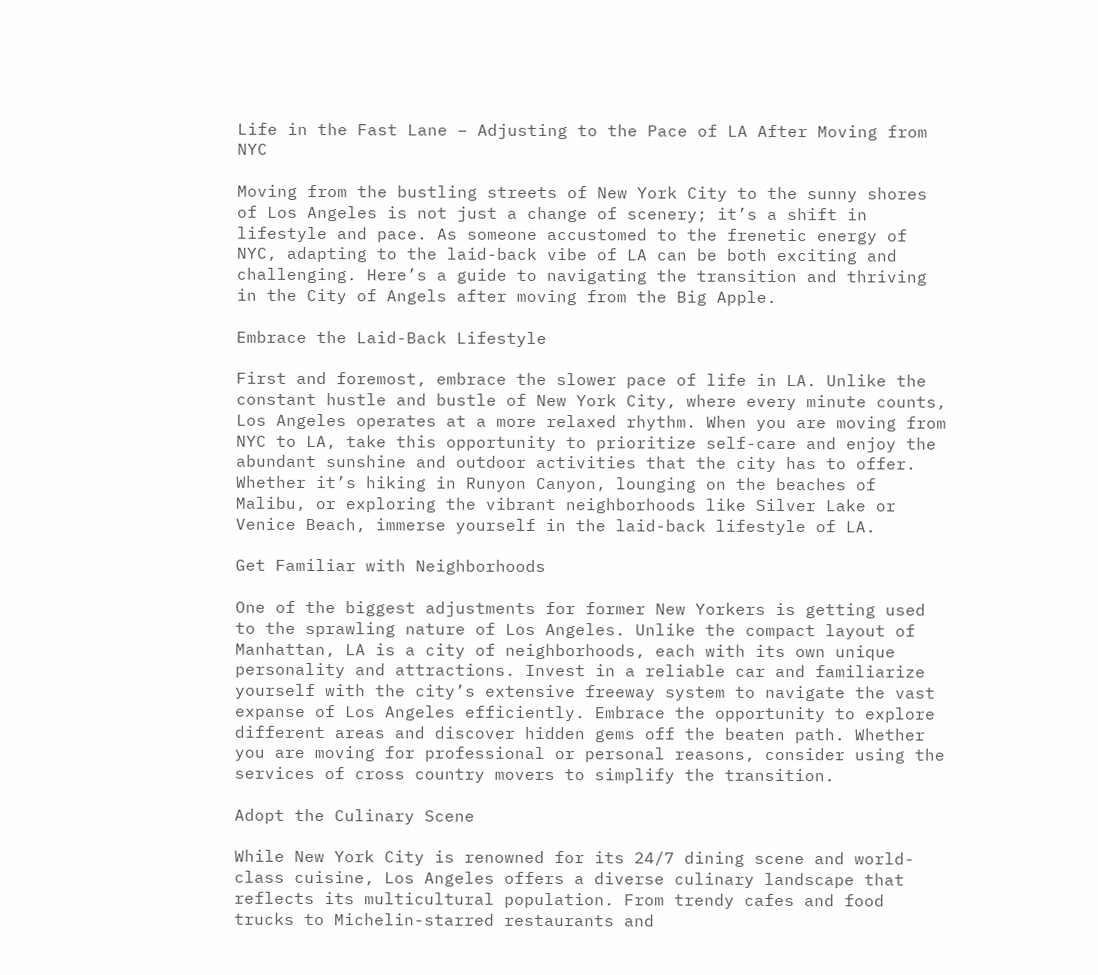Life in the Fast Lane – Adjusting to the Pace of LA After Moving from NYC

Moving from the bustling streets of New York City to the sunny shores of Los Angeles is not just a change of scenery; it’s a shift in lifestyle and pace. As someone accustomed to the frenetic energy of NYC, adapting to the laid-back vibe of LA can be both exciting and challenging. Here’s a guide to navigating the transition and thriving in the City of Angels after moving from the Big Apple.

Embrace the Laid-Back Lifestyle

First and foremost, embrace the slower pace of life in LA. Unlike the constant hustle and bustle of New York City, where every minute counts, Los Angeles operates at a more relaxed rhythm. When you are moving from NYC to LA, take this opportunity to prioritize self-care and enjoy the abundant sunshine and outdoor activities that the city has to offer. Whether it’s hiking in Runyon Canyon, lounging on the beaches of Malibu, or exploring the vibrant neighborhoods like Silver Lake or Venice Beach, immerse yourself in the laid-back lifestyle of LA.

Get Familiar with Neighborhoods

One of the biggest adjustments for former New Yorkers is getting used to the sprawling nature of Los Angeles. Unlike the compact layout of Manhattan, LA is a city of neighborhoods, each with its own unique personality and attractions. Invest in a reliable car and familiarize yourself with the city’s extensive freeway system to navigate the vast expanse of Los Angeles efficiently. Embrace the opportunity to explore different areas and discover hidden gems off the beaten path. Whether you are moving for professional or personal reasons, consider using the services of cross country movers to simplify the transition.

Adopt the Culinary Scene

While New York City is renowned for its 24/7 dining scene and world-class cuisine, Los Angeles offers a diverse culinary landscape that reflects its multicultural population. From trendy cafes and food trucks to Michelin-starred restaurants and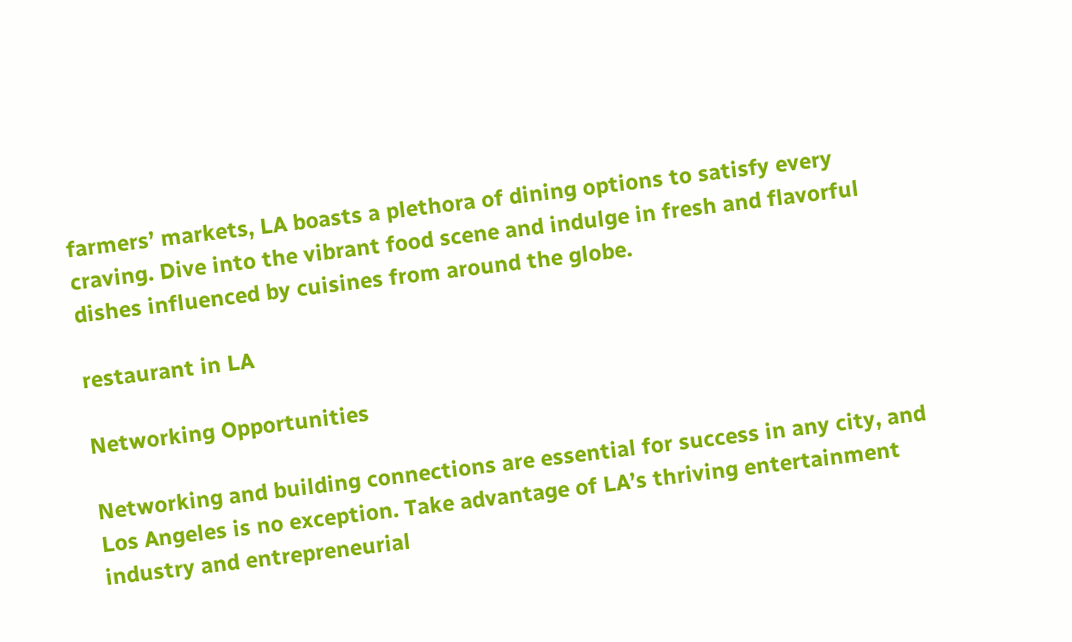farmers’ markets, LA boasts a plethora of dining options to satisfy every craving. Dive into the vibrant food scene and indulge in fresh and flavorful dishes influenced by cuisines from around the globe.

restaurant in LA

Networking Opportunities

Networking and building connections are essential for success in any city, and Los Angeles is no exception. Take advantage of LA’s thriving entertainment industry and entrepreneurial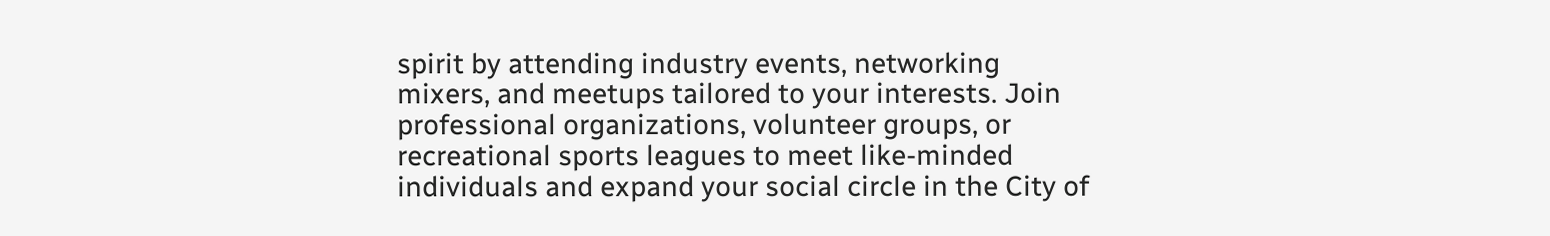spirit by attending industry events, networking mixers, and meetups tailored to your interests. Join professional organizations, volunteer groups, or recreational sports leagues to meet like-minded individuals and expand your social circle in the City of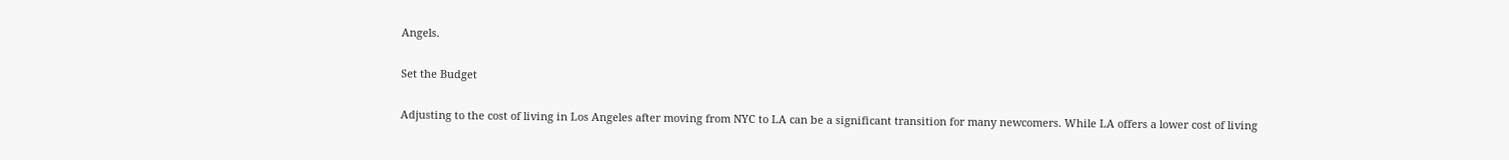Angels.

Set the Budget

Adjusting to the cost of living in Los Angeles after moving from NYC to LA can be a significant transition for many newcomers. While LA offers a lower cost of living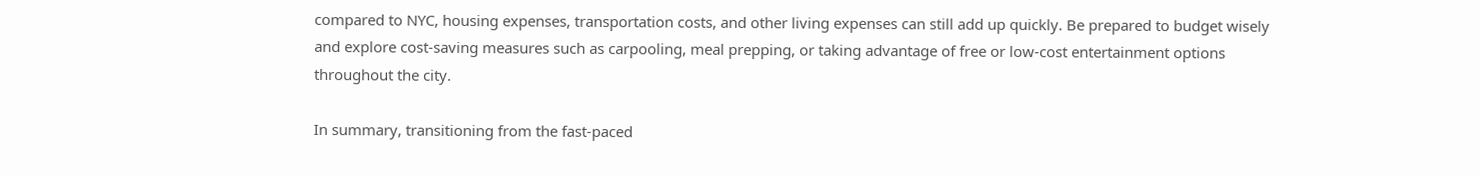compared to NYC, housing expenses, transportation costs, and other living expenses can still add up quickly. Be prepared to budget wisely and explore cost-saving measures such as carpooling, meal prepping, or taking advantage of free or low-cost entertainment options throughout the city.

In summary, transitioning from the fast-paced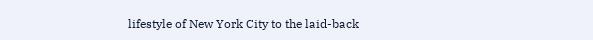lifestyle of New York City to the laid-back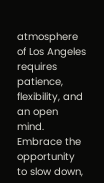atmosphere of Los Angeles requires patience, flexibility, and an open mind. Embrace the opportunity to slow down,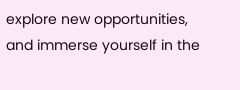explore new opportunities, and immerse yourself in the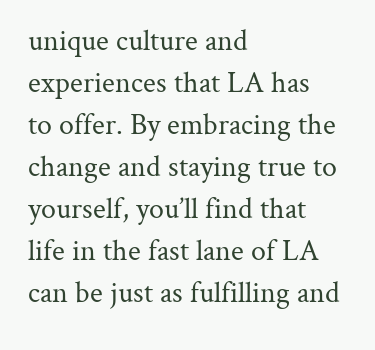unique culture and experiences that LA has to offer. By embracing the change and staying true to yourself, you’ll find that life in the fast lane of LA can be just as fulfilling and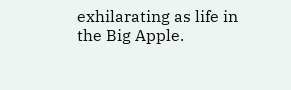exhilarating as life in the Big Apple.